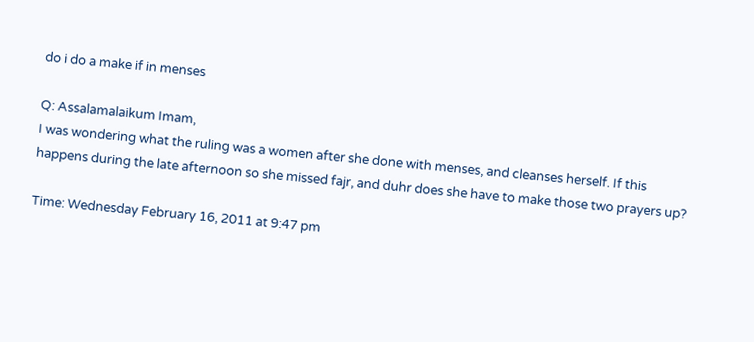do i do a make if in menses

Q: Assalamalaikum Imam,
I was wondering what the ruling was a women after she done with menses, and cleanses herself. If this happens during the late afternoon so she missed fajr, and duhr does she have to make those two prayers up?

Time: Wednesday February 16, 2011 at 9:47 pm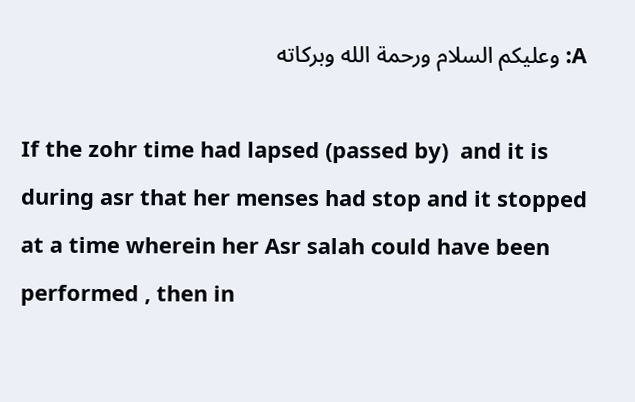A: وعليكم السلام ورحمة الله وبركاته

If the zohr time had lapsed (passed by)  and it is during asr that her menses had stop and it stopped at a time wherein her Asr salah could have been performed , then in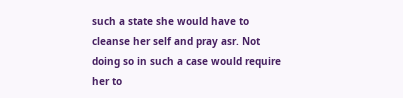such a state she would have to cleanse her self and pray asr. Not doing so in such a case would require her to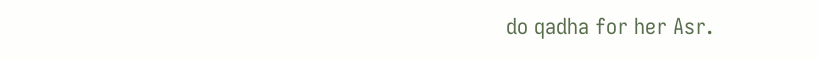do qadha for her Asr.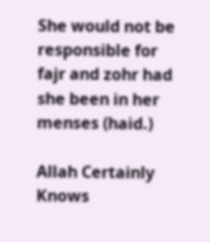She would not be responsible for fajr and zohr had she been in her menses (haid.)

Allah Certainly Knows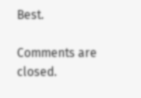Best.

Comments are closed.